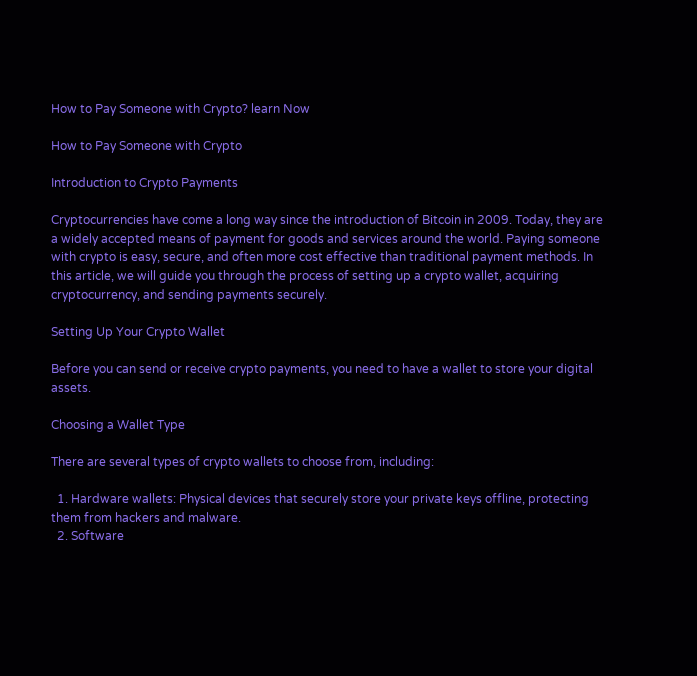How to Pay Someone with Crypto? learn Now

How to Pay Someone with Crypto

Introduction to Crypto Payments

Cryptocurrencies have come a long way since the introduction of Bitcoin in 2009. Today, they are a widely accepted means of payment for goods and services around the world. Paying someone with crypto is easy, secure, and often more cost effective than traditional payment methods. In this article, we will guide you through the process of setting up a crypto wallet, acquiring cryptocurrency, and sending payments securely.

Setting Up Your Crypto Wallet

Before you can send or receive crypto payments, you need to have a wallet to store your digital assets.

Choosing a Wallet Type

There are several types of crypto wallets to choose from, including:

  1. Hardware wallets: Physical devices that securely store your private keys offline, protecting them from hackers and malware.
  2. Software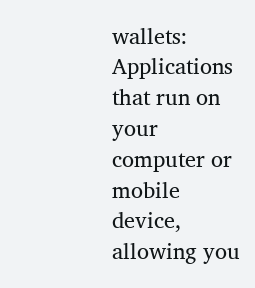wallets: Applications that run on your computer or mobile device, allowing you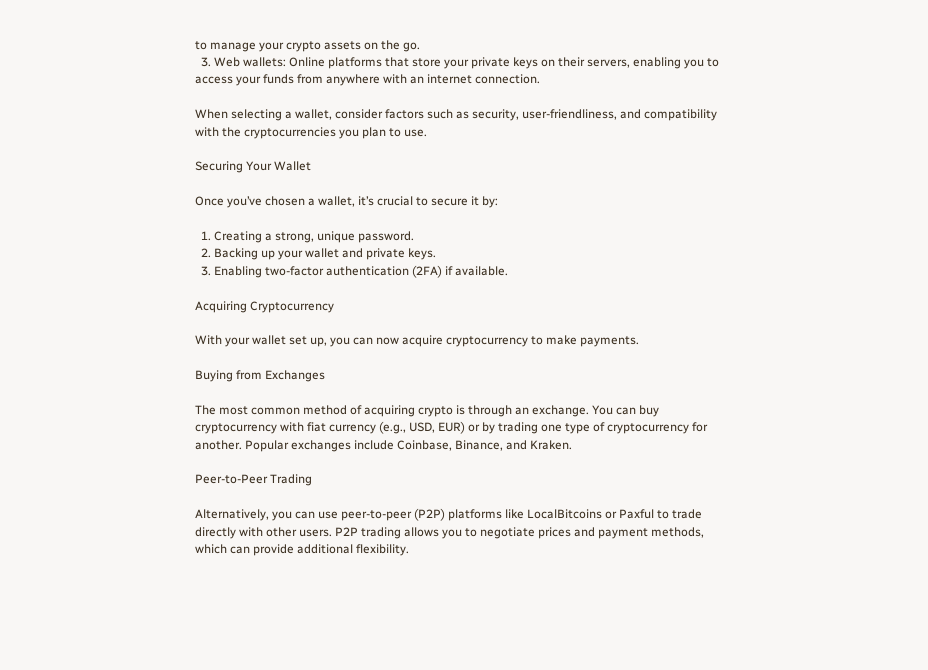to manage your crypto assets on the go.
  3. Web wallets: Online platforms that store your private keys on their servers, enabling you to access your funds from anywhere with an internet connection.

When selecting a wallet, consider factors such as security, user-friendliness, and compatibility with the cryptocurrencies you plan to use.

Securing Your Wallet

Once you’ve chosen a wallet, it’s crucial to secure it by:

  1. Creating a strong, unique password.
  2. Backing up your wallet and private keys.
  3. Enabling two-factor authentication (2FA) if available.

Acquiring Cryptocurrency

With your wallet set up, you can now acquire cryptocurrency to make payments.

Buying from Exchanges

The most common method of acquiring crypto is through an exchange. You can buy cryptocurrency with fiat currency (e.g., USD, EUR) or by trading one type of cryptocurrency for another. Popular exchanges include Coinbase, Binance, and Kraken.

Peer-to-Peer Trading

Alternatively, you can use peer-to-peer (P2P) platforms like LocalBitcoins or Paxful to trade directly with other users. P2P trading allows you to negotiate prices and payment methods, which can provide additional flexibility.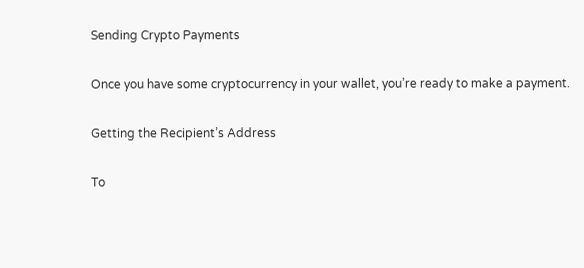Sending Crypto Payments

Once you have some cryptocurrency in your wallet, you’re ready to make a payment.

Getting the Recipient’s Address

To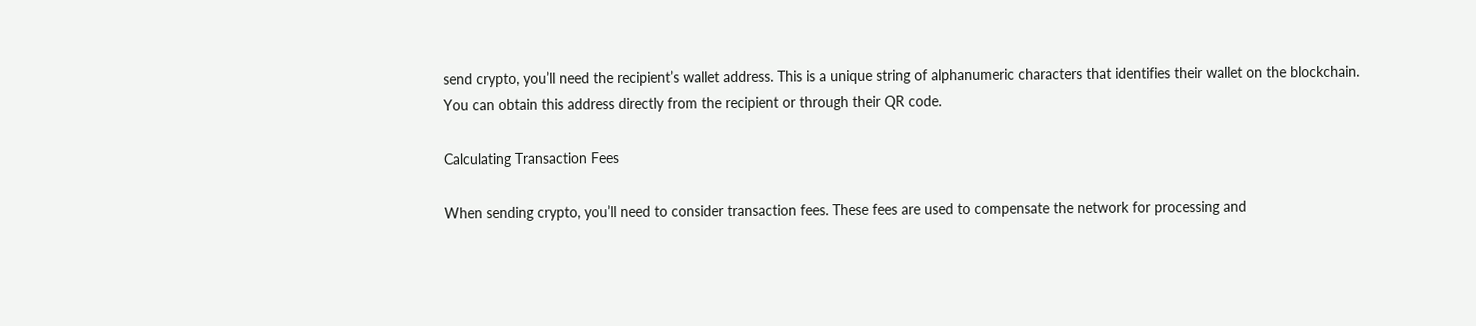send crypto, you’ll need the recipient’s wallet address. This is a unique string of alphanumeric characters that identifies their wallet on the blockchain. You can obtain this address directly from the recipient or through their QR code.

Calculating Transaction Fees

When sending crypto, you’ll need to consider transaction fees. These fees are used to compensate the network for processing and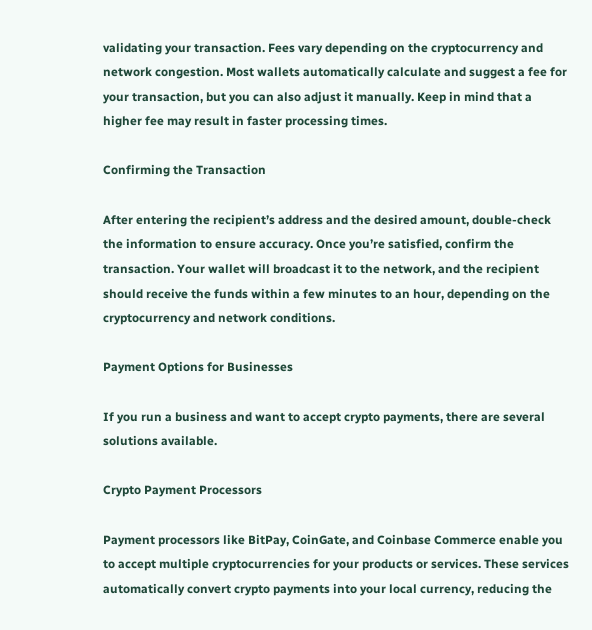validating your transaction. Fees vary depending on the cryptocurrency and network congestion. Most wallets automatically calculate and suggest a fee for your transaction, but you can also adjust it manually. Keep in mind that a higher fee may result in faster processing times.

Confirming the Transaction

After entering the recipient’s address and the desired amount, double-check the information to ensure accuracy. Once you’re satisfied, confirm the transaction. Your wallet will broadcast it to the network, and the recipient should receive the funds within a few minutes to an hour, depending on the cryptocurrency and network conditions.

Payment Options for Businesses

If you run a business and want to accept crypto payments, there are several solutions available.

Crypto Payment Processors

Payment processors like BitPay, CoinGate, and Coinbase Commerce enable you to accept multiple cryptocurrencies for your products or services. These services automatically convert crypto payments into your local currency, reducing the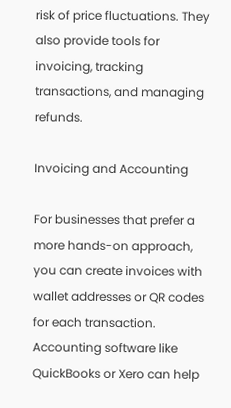risk of price fluctuations. They also provide tools for invoicing, tracking transactions, and managing refunds.

Invoicing and Accounting

For businesses that prefer a more hands-on approach, you can create invoices with wallet addresses or QR codes for each transaction. Accounting software like QuickBooks or Xero can help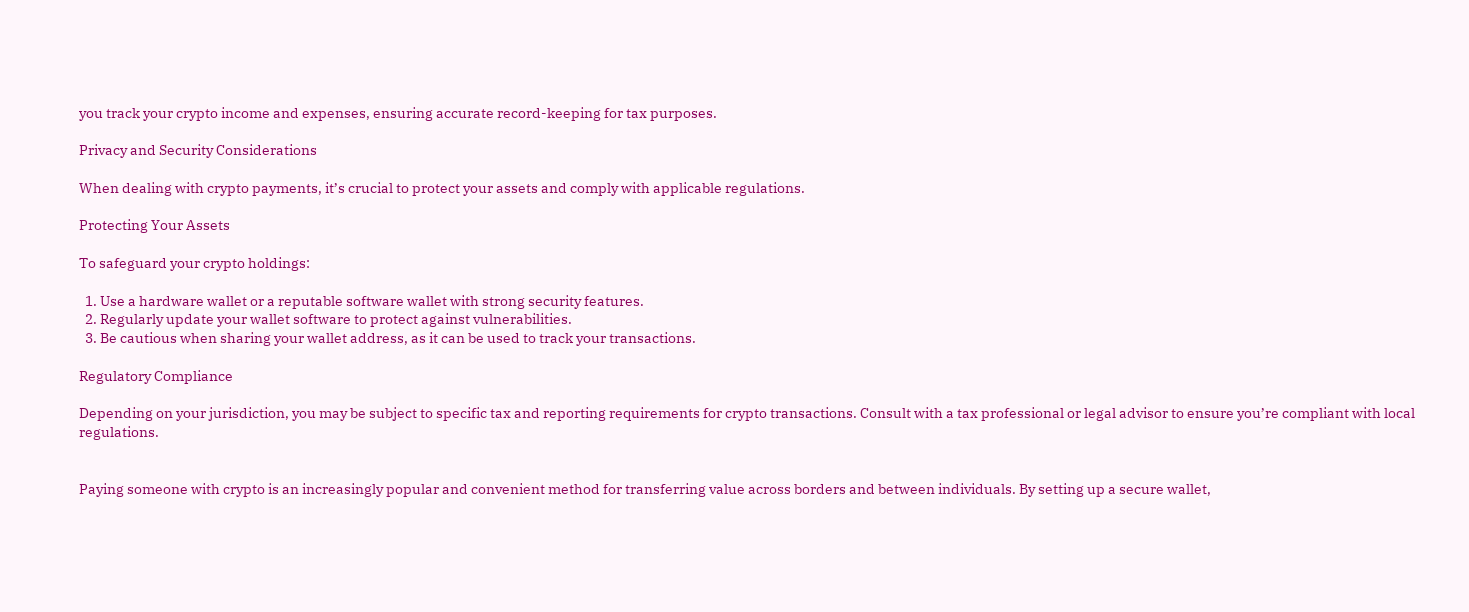you track your crypto income and expenses, ensuring accurate record-keeping for tax purposes.

Privacy and Security Considerations

When dealing with crypto payments, it’s crucial to protect your assets and comply with applicable regulations.

Protecting Your Assets

To safeguard your crypto holdings:

  1. Use a hardware wallet or a reputable software wallet with strong security features.
  2. Regularly update your wallet software to protect against vulnerabilities.
  3. Be cautious when sharing your wallet address, as it can be used to track your transactions.

Regulatory Compliance

Depending on your jurisdiction, you may be subject to specific tax and reporting requirements for crypto transactions. Consult with a tax professional or legal advisor to ensure you’re compliant with local regulations.


Paying someone with crypto is an increasingly popular and convenient method for transferring value across borders and between individuals. By setting up a secure wallet,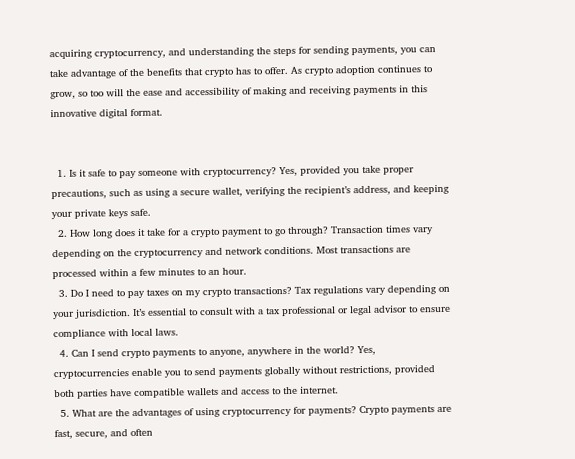acquiring cryptocurrency, and understanding the steps for sending payments, you can take advantage of the benefits that crypto has to offer. As crypto adoption continues to grow, so too will the ease and accessibility of making and receiving payments in this innovative digital format.


  1. Is it safe to pay someone with cryptocurrency? Yes, provided you take proper precautions, such as using a secure wallet, verifying the recipient’s address, and keeping your private keys safe.
  2. How long does it take for a crypto payment to go through? Transaction times vary depending on the cryptocurrency and network conditions. Most transactions are processed within a few minutes to an hour.
  3. Do I need to pay taxes on my crypto transactions? Tax regulations vary depending on your jurisdiction. It’s essential to consult with a tax professional or legal advisor to ensure compliance with local laws.
  4. Can I send crypto payments to anyone, anywhere in the world? Yes, cryptocurrencies enable you to send payments globally without restrictions, provided both parties have compatible wallets and access to the internet.
  5. What are the advantages of using cryptocurrency for payments? Crypto payments are fast, secure, and often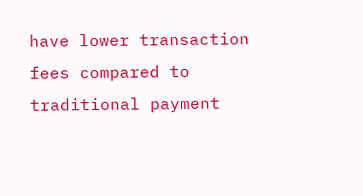have lower transaction fees compared to traditional payment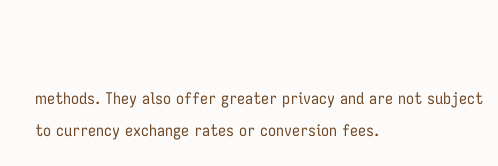methods. They also offer greater privacy and are not subject to currency exchange rates or conversion fees.